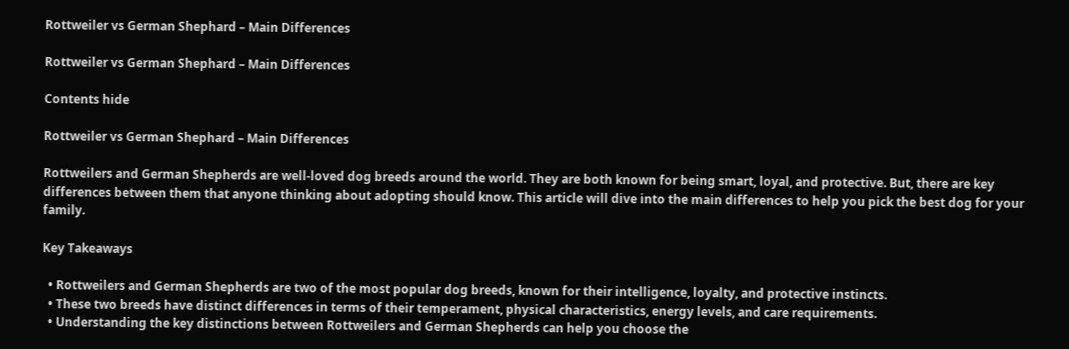Rottweiler vs German Shephard – Main Differences

Rottweiler vs German Shephard – Main Differences

Contents hide

Rottweiler vs German Shephard – Main Differences

Rottweilers and German Shepherds are well-loved dog breeds around the world. They are both known for being smart, loyal, and protective. But, there are key differences between them that anyone thinking about adopting should know. This article will dive into the main differences to help you pick the best dog for your family.

Key Takeaways

  • Rottweilers and German Shepherds are two of the most popular dog breeds, known for their intelligence, loyalty, and protective instincts.
  • These two breeds have distinct differences in terms of their temperament, physical characteristics, energy levels, and care requirements.
  • Understanding the key distinctions between Rottweilers and German Shepherds can help you choose the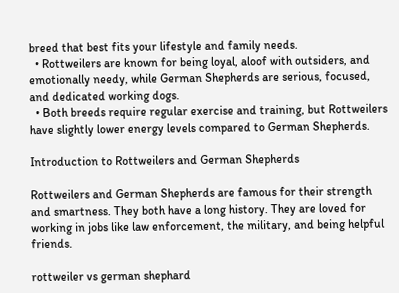breed that best fits your lifestyle and family needs.
  • Rottweilers are known for being loyal, aloof with outsiders, and emotionally needy, while German Shepherds are serious, focused, and dedicated working dogs.
  • Both breeds require regular exercise and training, but Rottweilers have slightly lower energy levels compared to German Shepherds.

Introduction to Rottweilers and German Shepherds

Rottweilers and German Shepherds are famous for their strength and smartness. They both have a long history. They are loved for working in jobs like law enforcement, the military, and being helpful friends.

rottweiler vs german shephard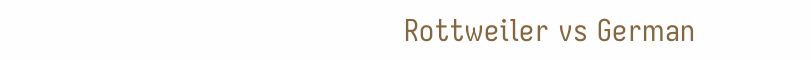Rottweiler vs German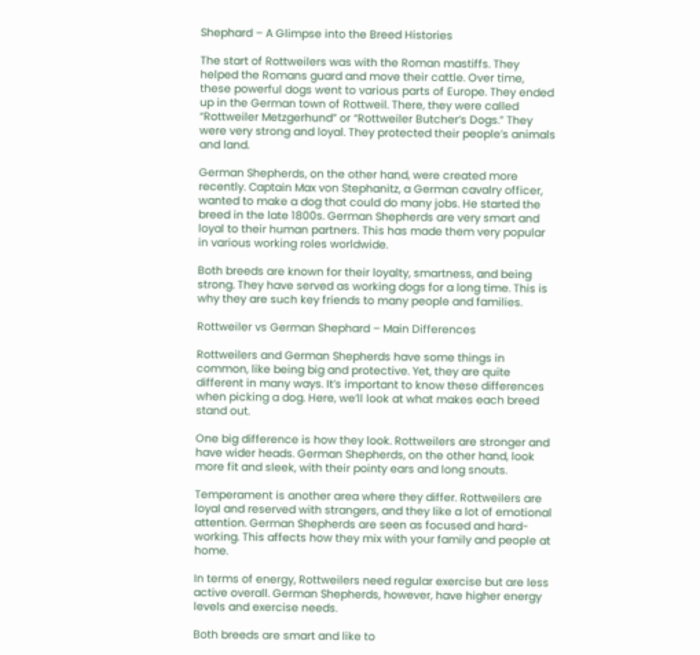Shephard – A Glimpse into the Breed Histories

The start of Rottweilers was with the Roman mastiffs. They helped the Romans guard and move their cattle. Over time, these powerful dogs went to various parts of Europe. They ended up in the German town of Rottweil. There, they were called “Rottweiler Metzgerhund” or “Rottweiler Butcher’s Dogs.” They were very strong and loyal. They protected their people’s animals and land.

German Shepherds, on the other hand, were created more recently. Captain Max von Stephanitz, a German cavalry officer, wanted to make a dog that could do many jobs. He started the breed in the late 1800s. German Shepherds are very smart and loyal to their human partners. This has made them very popular in various working roles worldwide.

Both breeds are known for their loyalty, smartness, and being strong. They have served as working dogs for a long time. This is why they are such key friends to many people and families.

Rottweiler vs German Shephard – Main Differences

Rottweilers and German Shepherds have some things in common, like being big and protective. Yet, they are quite different in many ways. It’s important to know these differences when picking a dog. Here, we’ll look at what makes each breed stand out.

One big difference is how they look. Rottweilers are stronger and have wider heads. German Shepherds, on the other hand, look more fit and sleek, with their pointy ears and long snouts.

Temperament is another area where they differ. Rottweilers are loyal and reserved with strangers, and they like a lot of emotional attention. German Shepherds are seen as focused and hard-working. This affects how they mix with your family and people at home.

In terms of energy, Rottweilers need regular exercise but are less active overall. German Shepherds, however, have higher energy levels and exercise needs.

Both breeds are smart and like to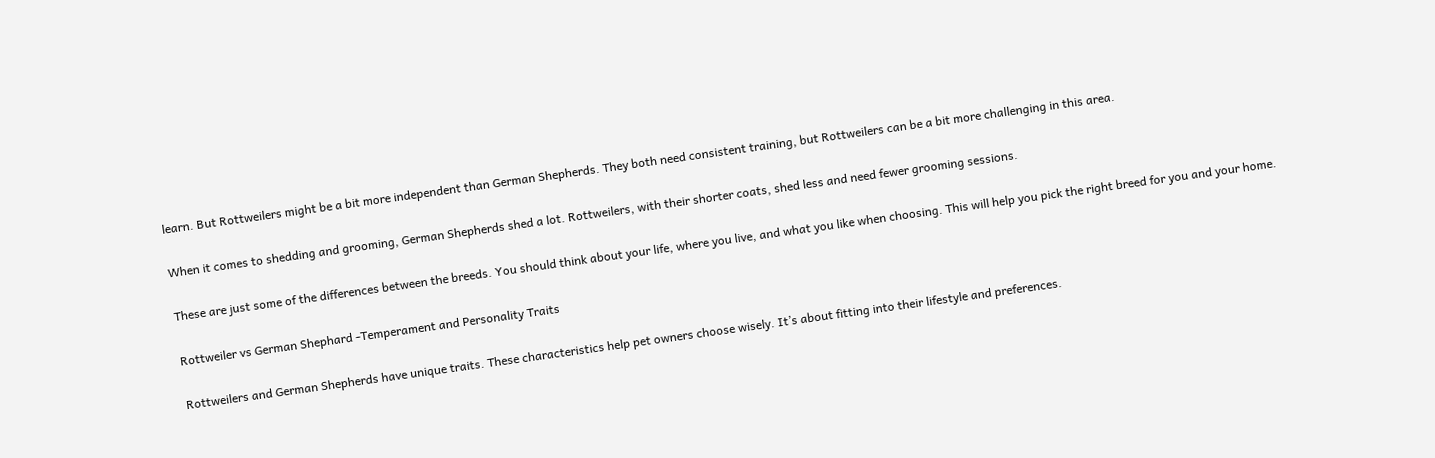learn. But Rottweilers might be a bit more independent than German Shepherds. They both need consistent training, but Rottweilers can be a bit more challenging in this area.

When it comes to shedding and grooming, German Shepherds shed a lot. Rottweilers, with their shorter coats, shed less and need fewer grooming sessions.

These are just some of the differences between the breeds. You should think about your life, where you live, and what you like when choosing. This will help you pick the right breed for you and your home.

Rottweiler vs German Shephard -Temperament and Personality Traits

Rottweilers and German Shepherds have unique traits. These characteristics help pet owners choose wisely. It’s about fitting into their lifestyle and preferences.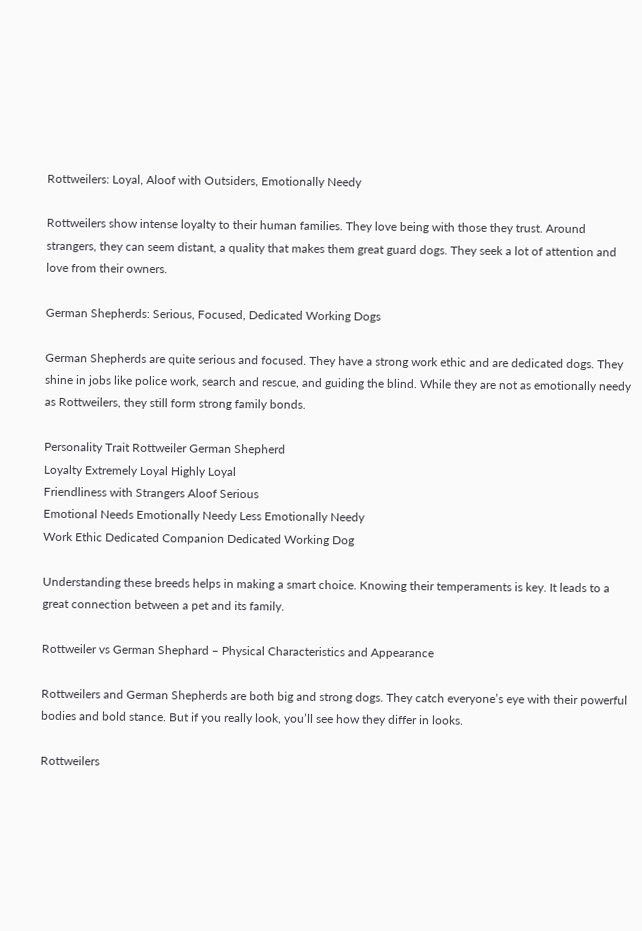Rottweilers: Loyal, Aloof with Outsiders, Emotionally Needy

Rottweilers show intense loyalty to their human families. They love being with those they trust. Around strangers, they can seem distant, a quality that makes them great guard dogs. They seek a lot of attention and love from their owners.

German Shepherds: Serious, Focused, Dedicated Working Dogs

German Shepherds are quite serious and focused. They have a strong work ethic and are dedicated dogs. They shine in jobs like police work, search and rescue, and guiding the blind. While they are not as emotionally needy as Rottweilers, they still form strong family bonds.

Personality Trait Rottweiler German Shepherd
Loyalty Extremely Loyal Highly Loyal
Friendliness with Strangers Aloof Serious
Emotional Needs Emotionally Needy Less Emotionally Needy
Work Ethic Dedicated Companion Dedicated Working Dog

Understanding these breeds helps in making a smart choice. Knowing their temperaments is key. It leads to a great connection between a pet and its family.

Rottweiler vs German Shephard – Physical Characteristics and Appearance

Rottweilers and German Shepherds are both big and strong dogs. They catch everyone’s eye with their powerful bodies and bold stance. But if you really look, you’ll see how they differ in looks.

Rottweilers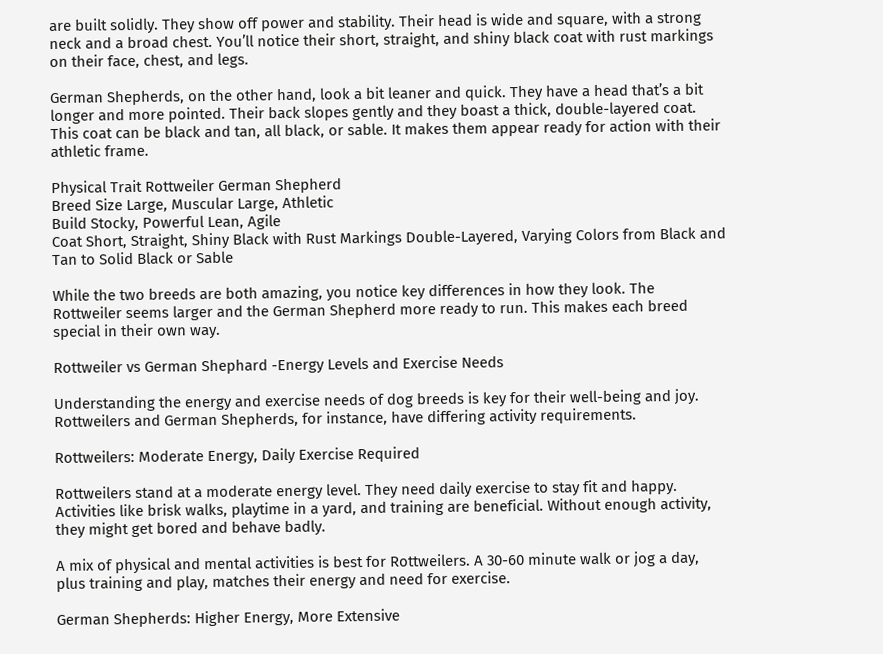are built solidly. They show off power and stability. Their head is wide and square, with a strong neck and a broad chest. You’ll notice their short, straight, and shiny black coat with rust markings on their face, chest, and legs.

German Shepherds, on the other hand, look a bit leaner and quick. They have a head that’s a bit longer and more pointed. Their back slopes gently and they boast a thick, double-layered coat. This coat can be black and tan, all black, or sable. It makes them appear ready for action with their athletic frame.

Physical Trait Rottweiler German Shepherd
Breed Size Large, Muscular Large, Athletic
Build Stocky, Powerful Lean, Agile
Coat Short, Straight, Shiny Black with Rust Markings Double-Layered, Varying Colors from Black and Tan to Solid Black or Sable

While the two breeds are both amazing, you notice key differences in how they look. The Rottweiler seems larger and the German Shepherd more ready to run. This makes each breed special in their own way.

Rottweiler vs German Shephard -Energy Levels and Exercise Needs

Understanding the energy and exercise needs of dog breeds is key for their well-being and joy. Rottweilers and German Shepherds, for instance, have differing activity requirements.

Rottweilers: Moderate Energy, Daily Exercise Required

Rottweilers stand at a moderate energy level. They need daily exercise to stay fit and happy. Activities like brisk walks, playtime in a yard, and training are beneficial. Without enough activity, they might get bored and behave badly.

A mix of physical and mental activities is best for Rottweilers. A 30-60 minute walk or jog a day, plus training and play, matches their energy and need for exercise.

German Shepherds: Higher Energy, More Extensive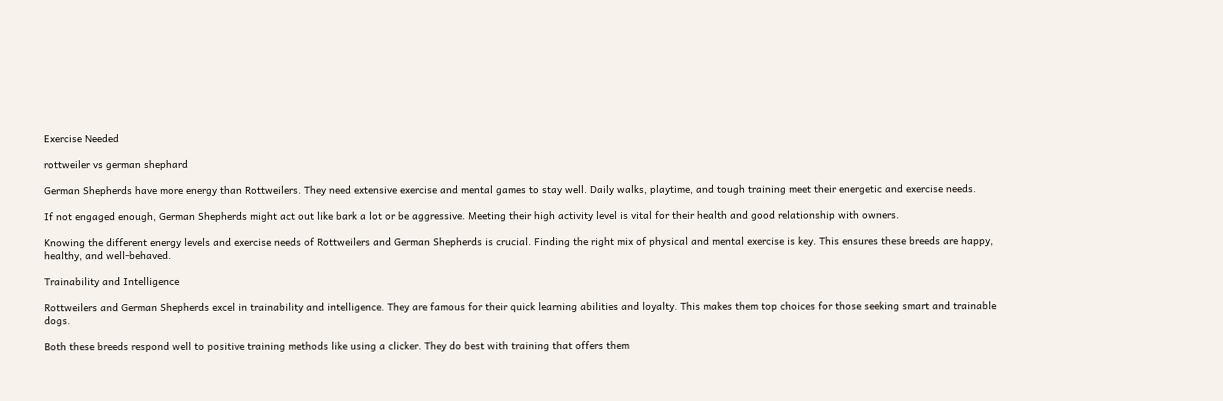Exercise Needed

rottweiler vs german shephard

German Shepherds have more energy than Rottweilers. They need extensive exercise and mental games to stay well. Daily walks, playtime, and tough training meet their energetic and exercise needs.

If not engaged enough, German Shepherds might act out like bark a lot or be aggressive. Meeting their high activity level is vital for their health and good relationship with owners.

Knowing the different energy levels and exercise needs of Rottweilers and German Shepherds is crucial. Finding the right mix of physical and mental exercise is key. This ensures these breeds are happy, healthy, and well-behaved.

Trainability and Intelligence

Rottweilers and German Shepherds excel in trainability and intelligence. They are famous for their quick learning abilities and loyalty. This makes them top choices for those seeking smart and trainable dogs.

Both these breeds respond well to positive training methods like using a clicker. They do best with training that offers them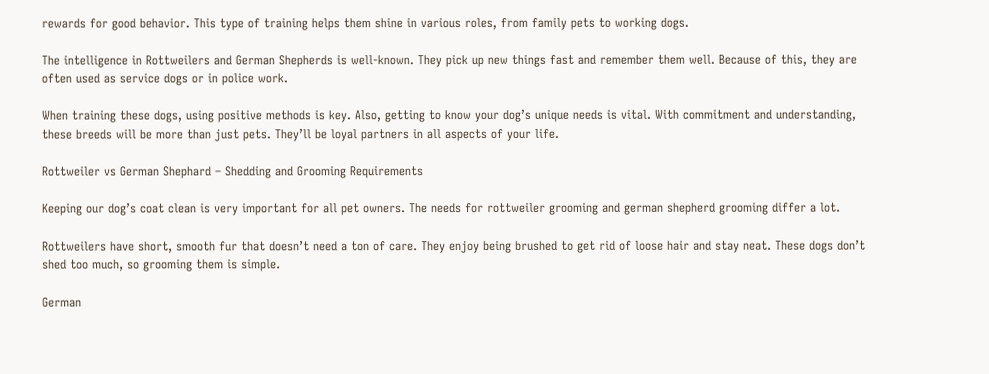rewards for good behavior. This type of training helps them shine in various roles, from family pets to working dogs.

The intelligence in Rottweilers and German Shepherds is well-known. They pick up new things fast and remember them well. Because of this, they are often used as service dogs or in police work.

When training these dogs, using positive methods is key. Also, getting to know your dog’s unique needs is vital. With commitment and understanding, these breeds will be more than just pets. They’ll be loyal partners in all aspects of your life.

Rottweiler vs German Shephard – Shedding and Grooming Requirements

Keeping our dog’s coat clean is very important for all pet owners. The needs for rottweiler grooming and german shepherd grooming differ a lot.

Rottweilers have short, smooth fur that doesn’t need a ton of care. They enjoy being brushed to get rid of loose hair and stay neat. These dogs don’t shed too much, so grooming them is simple.

German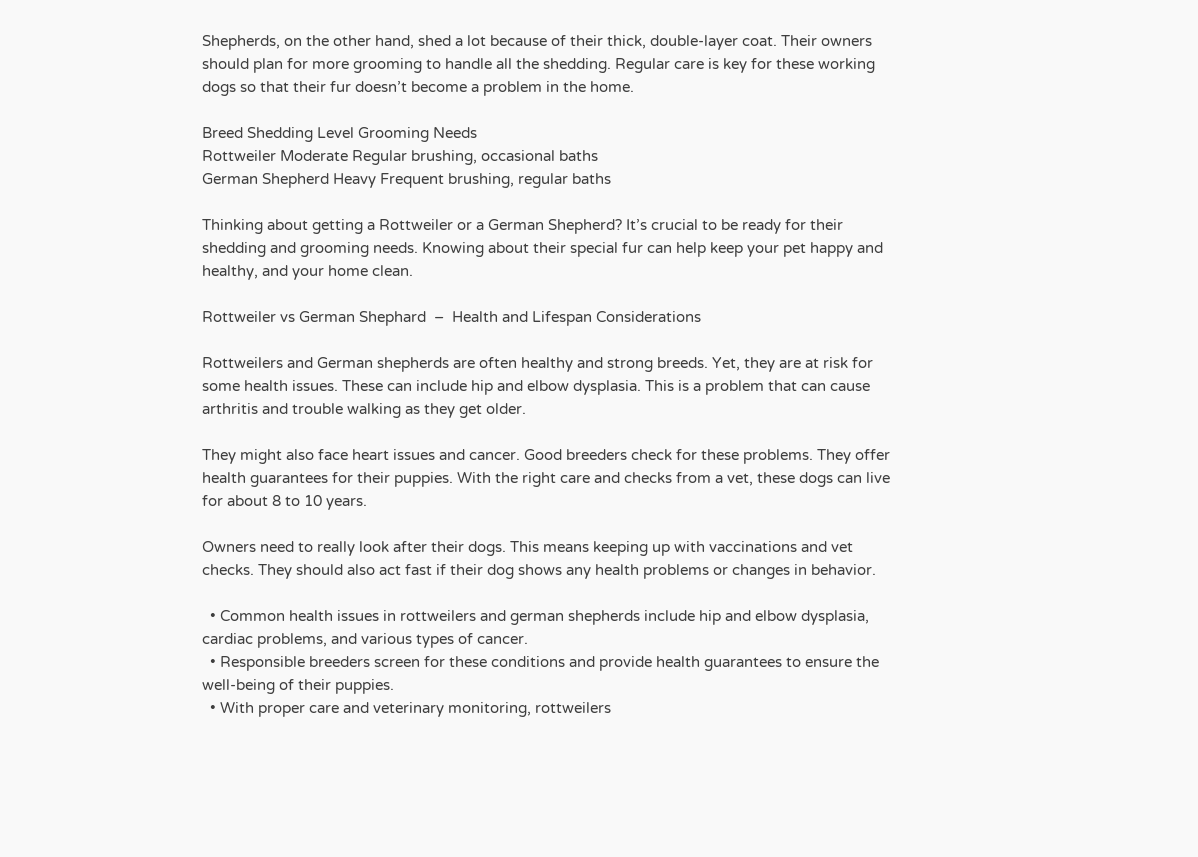Shepherds, on the other hand, shed a lot because of their thick, double-layer coat. Their owners should plan for more grooming to handle all the shedding. Regular care is key for these working dogs so that their fur doesn’t become a problem in the home.

Breed Shedding Level Grooming Needs
Rottweiler Moderate Regular brushing, occasional baths
German Shepherd Heavy Frequent brushing, regular baths

Thinking about getting a Rottweiler or a German Shepherd? It’s crucial to be ready for their shedding and grooming needs. Knowing about their special fur can help keep your pet happy and healthy, and your home clean.

Rottweiler vs German Shephard  –  Health and Lifespan Considerations

Rottweilers and German shepherds are often healthy and strong breeds. Yet, they are at risk for some health issues. These can include hip and elbow dysplasia. This is a problem that can cause arthritis and trouble walking as they get older.

They might also face heart issues and cancer. Good breeders check for these problems. They offer health guarantees for their puppies. With the right care and checks from a vet, these dogs can live for about 8 to 10 years.

Owners need to really look after their dogs. This means keeping up with vaccinations and vet checks. They should also act fast if their dog shows any health problems or changes in behavior.

  • Common health issues in rottweilers and german shepherds include hip and elbow dysplasia, cardiac problems, and various types of cancer.
  • Responsible breeders screen for these conditions and provide health guarantees to ensure the well-being of their puppies.
  • With proper care and veterinary monitoring, rottweilers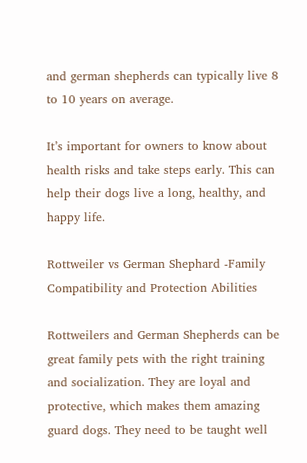and german shepherds can typically live 8 to 10 years on average.

It’s important for owners to know about health risks and take steps early. This can help their dogs live a long, healthy, and happy life.

Rottweiler vs German Shephard -Family Compatibility and Protection Abilities

Rottweilers and German Shepherds can be great family pets with the right training and socialization. They are loyal and protective, which makes them amazing guard dogs. They need to be taught well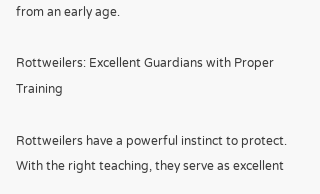from an early age.

Rottweilers: Excellent Guardians with Proper Training

Rottweilers have a powerful instinct to protect. With the right teaching, they serve as excellent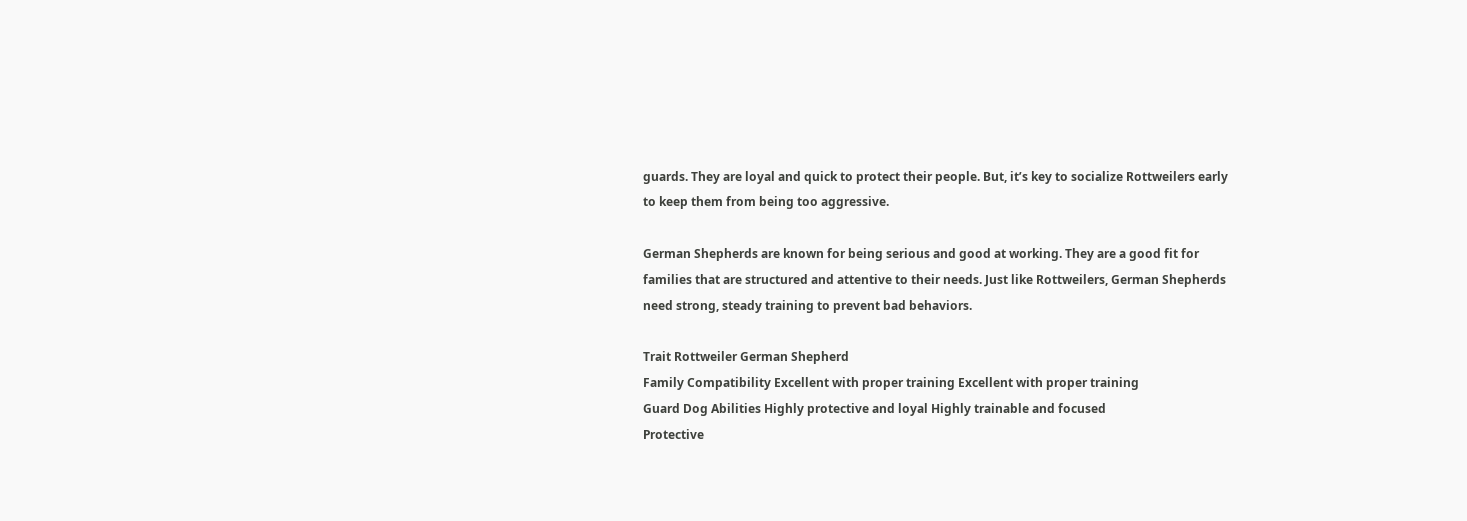guards. They are loyal and quick to protect their people. But, it’s key to socialize Rottweilers early to keep them from being too aggressive.

German Shepherds are known for being serious and good at working. They are a good fit for families that are structured and attentive to their needs. Just like Rottweilers, German Shepherds need strong, steady training to prevent bad behaviors.

Trait Rottweiler German Shepherd
Family Compatibility Excellent with proper training Excellent with proper training
Guard Dog Abilities Highly protective and loyal Highly trainable and focused
Protective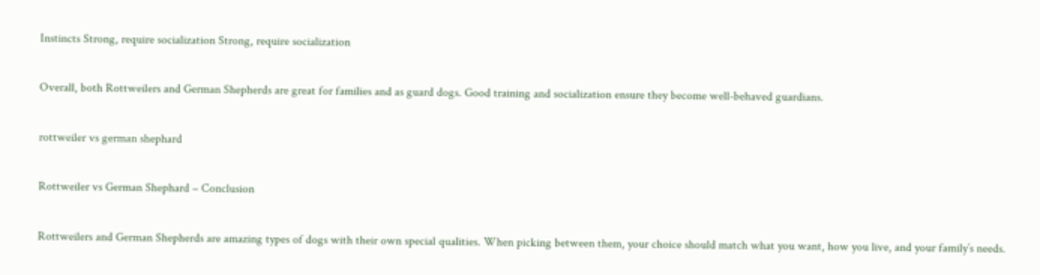Instincts Strong, require socialization Strong, require socialization

Overall, both Rottweilers and German Shepherds are great for families and as guard dogs. Good training and socialization ensure they become well-behaved guardians.

rottweiler vs german shephard

Rottweiler vs German Shephard – Conclusion

Rottweilers and German Shepherds are amazing types of dogs with their own special qualities. When picking between them, your choice should match what you want, how you live, and your family’s needs.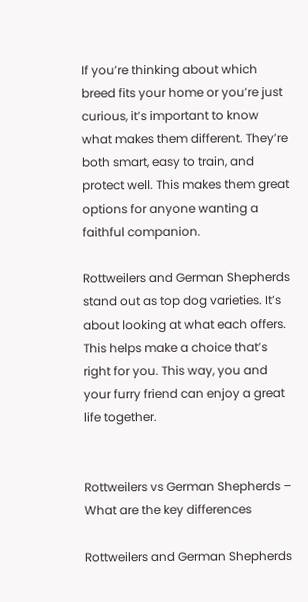If you’re thinking about which breed fits your home or you’re just curious, it’s important to know what makes them different. They’re both smart, easy to train, and protect well. This makes them great options for anyone wanting a faithful companion.

Rottweilers and German Shepherds stand out as top dog varieties. It’s about looking at what each offers. This helps make a choice that’s right for you. This way, you and your furry friend can enjoy a great life together.


Rottweilers vs German Shepherds – What are the key differences

Rottweilers and German Shepherds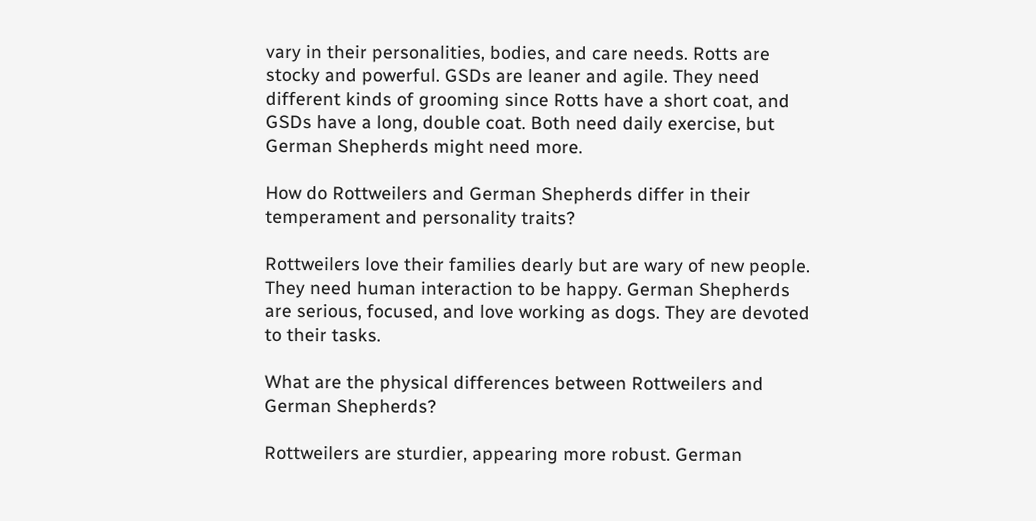vary in their personalities, bodies, and care needs. Rotts are stocky and powerful. GSDs are leaner and agile. They need different kinds of grooming since Rotts have a short coat, and GSDs have a long, double coat. Both need daily exercise, but German Shepherds might need more.

How do Rottweilers and German Shepherds differ in their temperament and personality traits?

Rottweilers love their families dearly but are wary of new people. They need human interaction to be happy. German Shepherds are serious, focused, and love working as dogs. They are devoted to their tasks.

What are the physical differences between Rottweilers and German Shepherds?

Rottweilers are sturdier, appearing more robust. German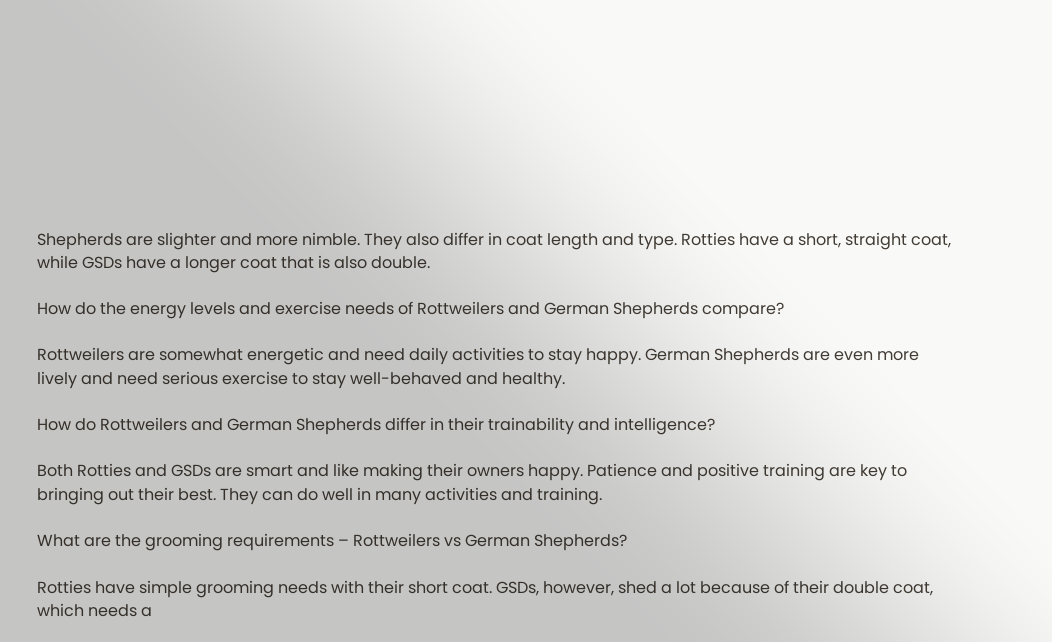Shepherds are slighter and more nimble. They also differ in coat length and type. Rotties have a short, straight coat, while GSDs have a longer coat that is also double.

How do the energy levels and exercise needs of Rottweilers and German Shepherds compare?

Rottweilers are somewhat energetic and need daily activities to stay happy. German Shepherds are even more lively and need serious exercise to stay well-behaved and healthy.

How do Rottweilers and German Shepherds differ in their trainability and intelligence?

Both Rotties and GSDs are smart and like making their owners happy. Patience and positive training are key to bringing out their best. They can do well in many activities and training.

What are the grooming requirements – Rottweilers vs German Shepherds?

Rotties have simple grooming needs with their short coat. GSDs, however, shed a lot because of their double coat, which needs a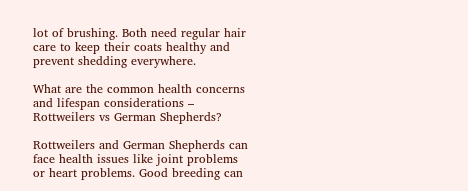lot of brushing. Both need regular hair care to keep their coats healthy and prevent shedding everywhere.

What are the common health concerns and lifespan considerations – Rottweilers vs German Shepherds?

Rottweilers and German Shepherds can face health issues like joint problems or heart problems. Good breeding can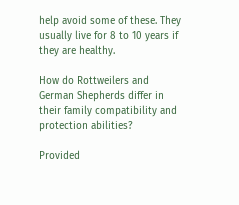help avoid some of these. They usually live for 8 to 10 years if they are healthy.

How do Rottweilers and German Shepherds differ in their family compatibility and protection abilities?

Provided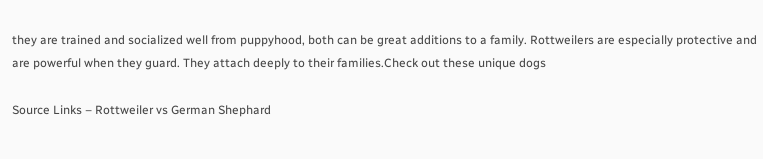they are trained and socialized well from puppyhood, both can be great additions to a family. Rottweilers are especially protective and are powerful when they guard. They attach deeply to their families.Check out these unique dogs

Source Links – Rottweiler vs German Shephard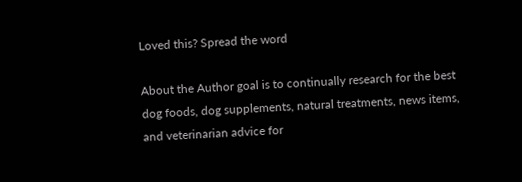Loved this? Spread the word

About the Author goal is to continually research for the best dog foods, dog supplements, natural treatments, news items, and veterinarian advice for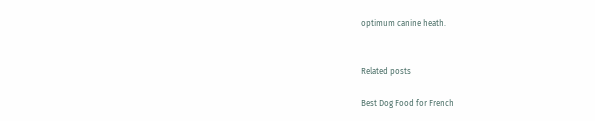optimum canine heath.


Related posts

Best Dog Food for French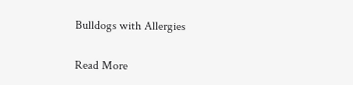Bulldogs with Allergies

Read More